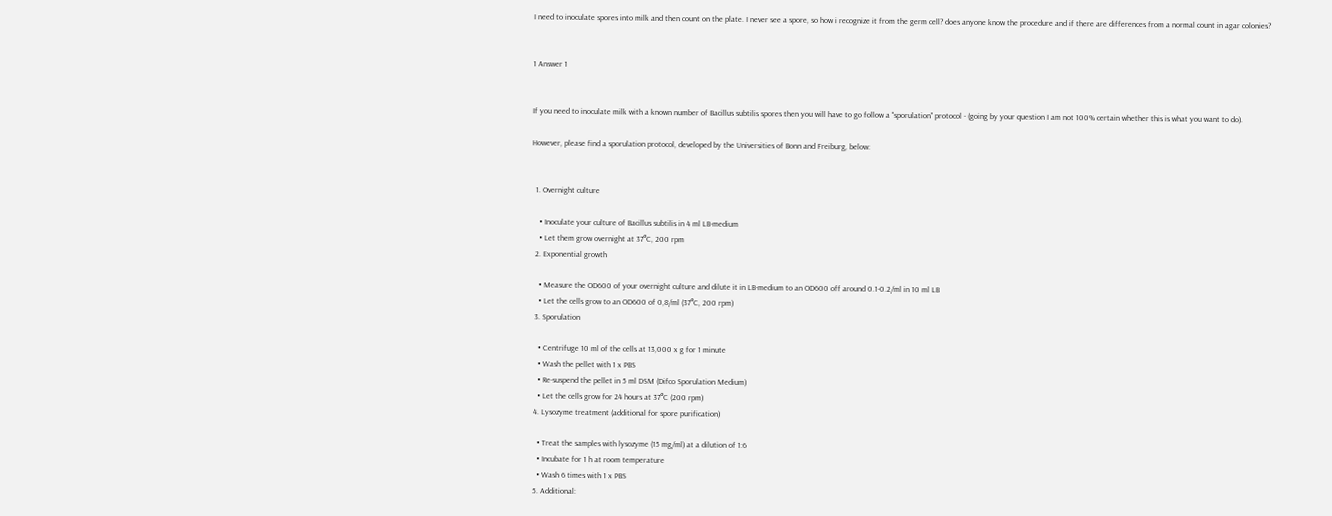I need to inoculate spores into milk and then count on the plate. I never see a spore, so how i recognize it from the germ cell? does anyone know the procedure and if there are differences from a normal count in agar colonies?


1 Answer 1


If you need to inoculate milk with a known number of Bacillus subtilis spores then you will have to go follow a "sporulation" protocol - (going by your question I am not 100% certain whether this is what you want to do).

However, please find a sporulation protocol, developed by the Universities of Bonn and Freiburg, below:


  1. Overnight culture

    • Inoculate your culture of Bacillus subtilis in 4 ml LB-medium
    • Let them grow overnight at 37°C, 200 rpm
  2. Exponential growth

    • Measure the OD600 of your overnight culture and dilute it in LB-medium to an OD600 off around 0.1-0.2/ml in 10 ml LB
    • Let the cells grow to an OD600 of 0,8/ml (37°C, 200 rpm)
  3. Sporulation

    • Centrifuge 10 ml of the cells at 13,000 x g for 1 minute
    • Wash the pellet with 1 x PBS
    • Re-suspend the pellet in 5 ml DSM (Difco Sporulation Medium)
    • Let the cells grow for 24 hours at 37°C (200 rpm)
  4. Lysozyme treatment (additional for spore purification)

    • Treat the samples with lysozyme (15 mg/ml) at a dilution of 1:6
    • Incubate for 1 h at room temperature
    • Wash 6 times with 1 x PBS
  5. Additional: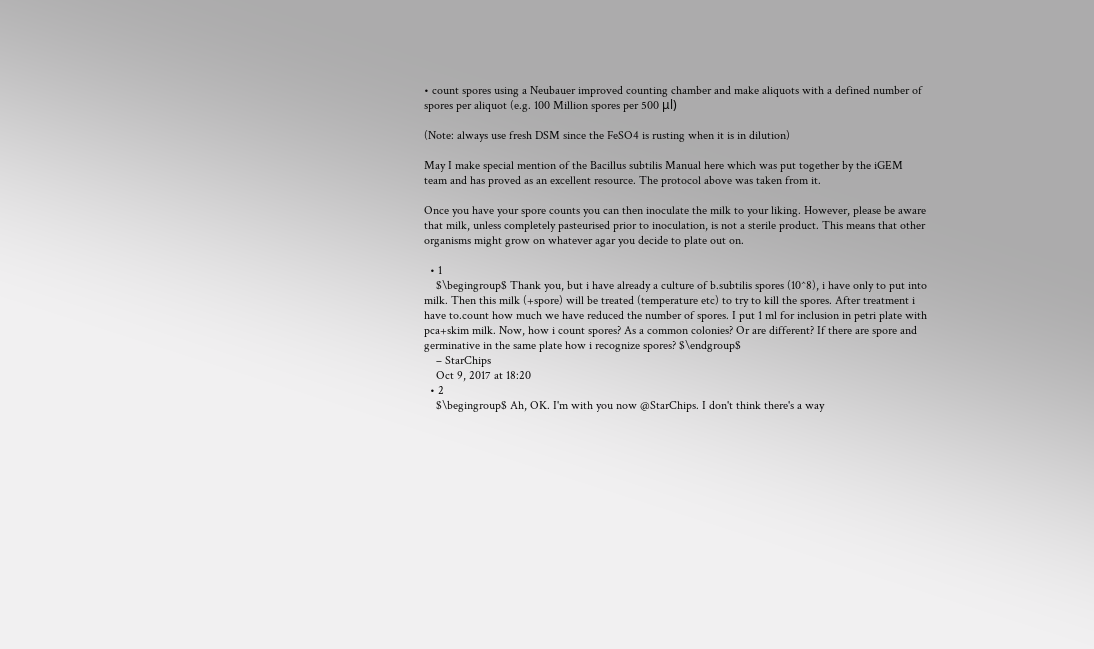• count spores using a Neubauer improved counting chamber and make aliquots with a defined number of spores per aliquot (e.g. 100 Million spores per 500 μl)

(Note: always use fresh DSM since the FeSO4 is rusting when it is in dilution)

May I make special mention of the Bacillus subtilis Manual here which was put together by the iGEM team and has proved as an excellent resource. The protocol above was taken from it.

Once you have your spore counts you can then inoculate the milk to your liking. However, please be aware that milk, unless completely pasteurised prior to inoculation, is not a sterile product. This means that other organisms might grow on whatever agar you decide to plate out on.

  • 1
    $\begingroup$ Thank you, but i have already a culture of b.subtilis spores (10^8), i have only to put into milk. Then this milk (+spore) will be treated (temperature etc) to try to kill the spores. After treatment i have to.count how much we have reduced the number of spores. I put 1 ml for inclusion in petri plate with pca+skim milk. Now, how i count spores? As a common colonies? Or are different? If there are spore and germinative in the same plate how i recognize spores? $\endgroup$
    – StarChips
    Oct 9, 2017 at 18:20
  • 2
    $\begingroup$ Ah, OK. I'm with you now @StarChips. I don't think there's a way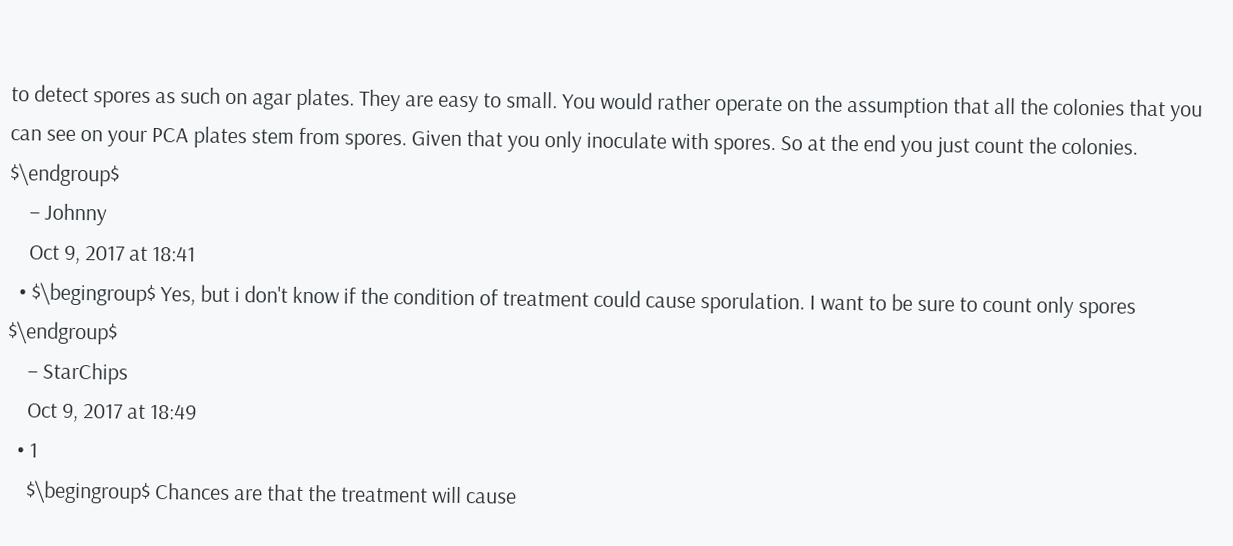to detect spores as such on agar plates. They are easy to small. You would rather operate on the assumption that all the colonies that you can see on your PCA plates stem from spores. Given that you only inoculate with spores. So at the end you just count the colonies. $\endgroup$
    – Johnny
    Oct 9, 2017 at 18:41
  • $\begingroup$ Yes, but i don't know if the condition of treatment could cause sporulation. I want to be sure to count only spores $\endgroup$
    – StarChips
    Oct 9, 2017 at 18:49
  • 1
    $\begingroup$ Chances are that the treatment will cause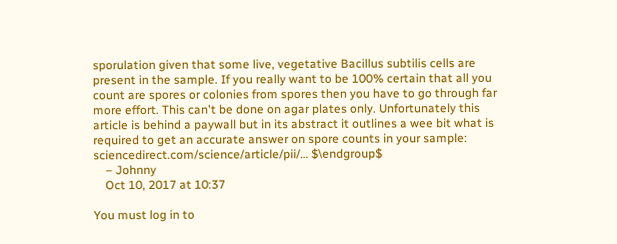sporulation given that some live, vegetative Bacillus subtilis cells are present in the sample. If you really want to be 100% certain that all you count are spores or colonies from spores then you have to go through far more effort. This can't be done on agar plates only. Unfortunately this article is behind a paywall but in its abstract it outlines a wee bit what is required to get an accurate answer on spore counts in your sample: sciencedirect.com/science/article/pii/… $\endgroup$
    – Johnny
    Oct 10, 2017 at 10:37

You must log in to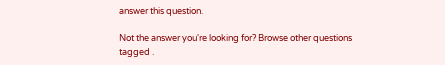answer this question.

Not the answer you're looking for? Browse other questions tagged .